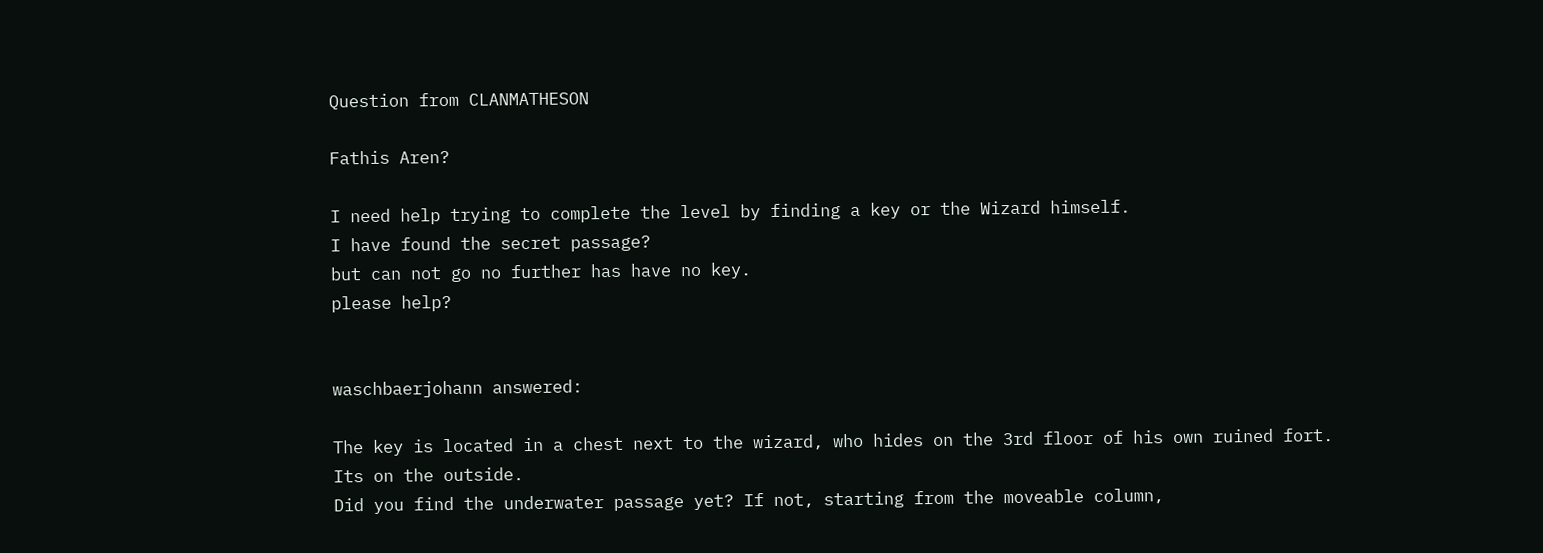Question from CLANMATHESON

Fathis Aren?

I need help trying to complete the level by finding a key or the Wizard himself.
I have found the secret passage?
but can not go no further has have no key.
please help?


waschbaerjohann answered:

The key is located in a chest next to the wizard, who hides on the 3rd floor of his own ruined fort.
Its on the outside.
Did you find the underwater passage yet? If not, starting from the moveable column,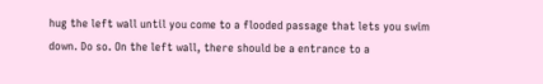hug the left wall until you come to a flooded passage that lets you swim down. Do so. On the left wall, there should be a entrance to a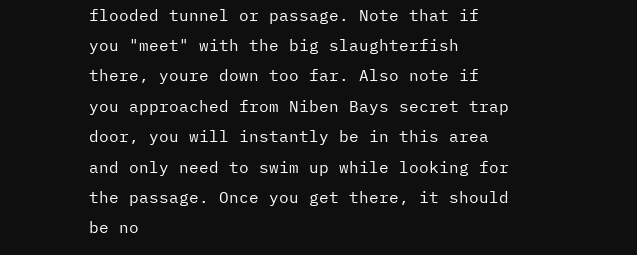flooded tunnel or passage. Note that if you "meet" with the big slaughterfish there, youre down too far. Also note if you approached from Niben Bays secret trap door, you will instantly be in this area and only need to swim up while looking for the passage. Once you get there, it should be no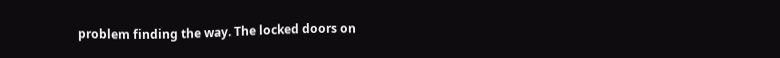problem finding the way. The locked doors on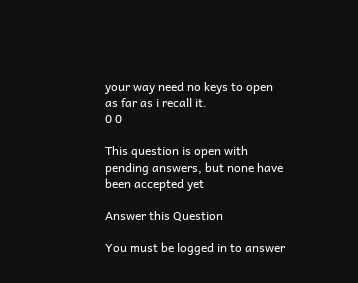your way need no keys to open as far as i recall it.
0 0

This question is open with pending answers, but none have been accepted yet

Answer this Question

You must be logged in to answer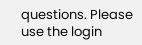questions. Please use the login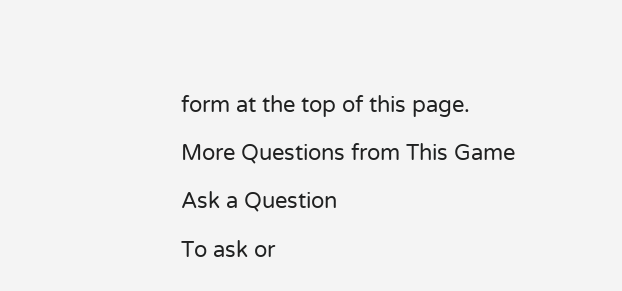form at the top of this page.

More Questions from This Game

Ask a Question

To ask or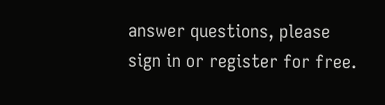answer questions, please sign in or register for free.